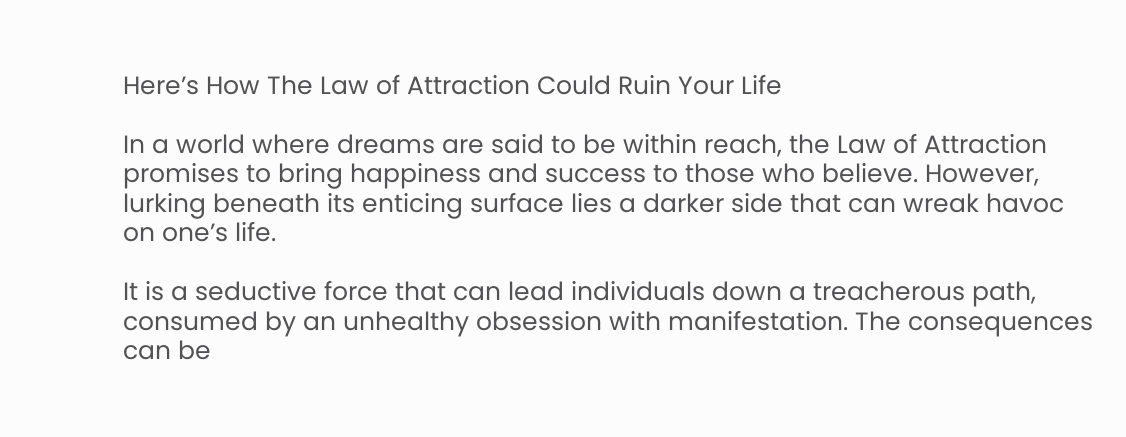Here’s How The Law of Attraction Could Ruin Your Life

In a world where dreams are said to be within reach, the Law of Attraction promises to bring happiness and success to those who believe. However, lurking beneath its enticing surface lies a darker side that can wreak havoc on one’s life.

It is a seductive force that can lead individuals down a treacherous path, consumed by an unhealthy obsession with manifestation. The consequences can be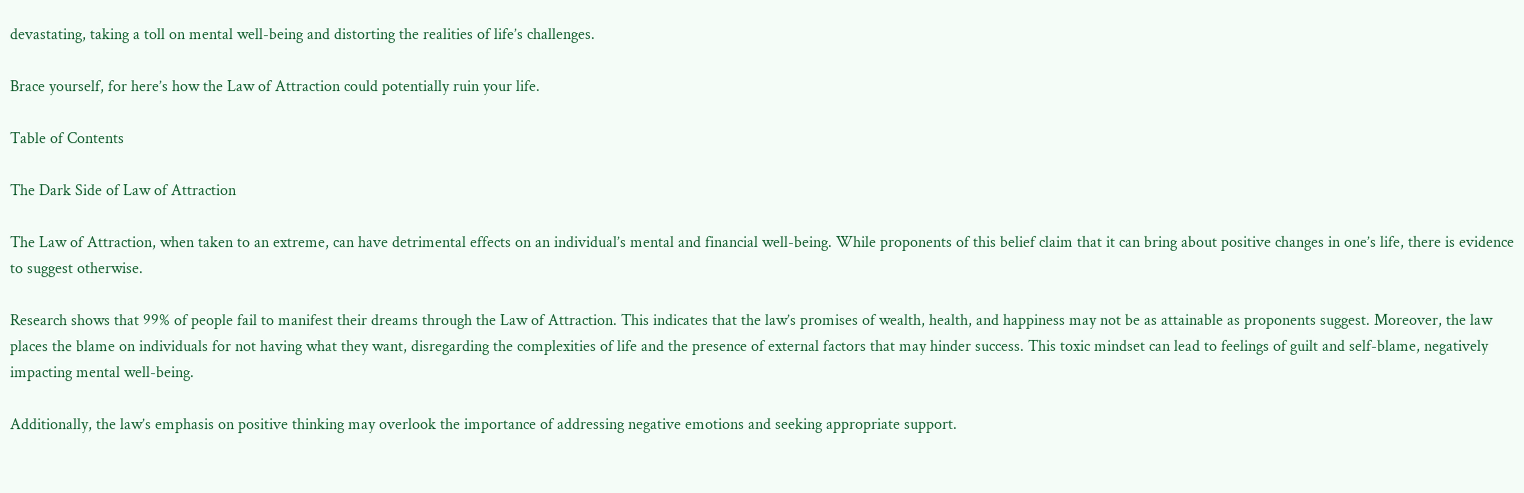devastating, taking a toll on mental well-being and distorting the realities of life’s challenges.

Brace yourself, for here’s how the Law of Attraction could potentially ruin your life.

Table of Contents

The Dark Side of Law of Attraction

The Law of Attraction, when taken to an extreme, can have detrimental effects on an individual’s mental and financial well-being. While proponents of this belief claim that it can bring about positive changes in one’s life, there is evidence to suggest otherwise.

Research shows that 99% of people fail to manifest their dreams through the Law of Attraction. This indicates that the law’s promises of wealth, health, and happiness may not be as attainable as proponents suggest. Moreover, the law places the blame on individuals for not having what they want, disregarding the complexities of life and the presence of external factors that may hinder success. This toxic mindset can lead to feelings of guilt and self-blame, negatively impacting mental well-being.

Additionally, the law’s emphasis on positive thinking may overlook the importance of addressing negative emotions and seeking appropriate support.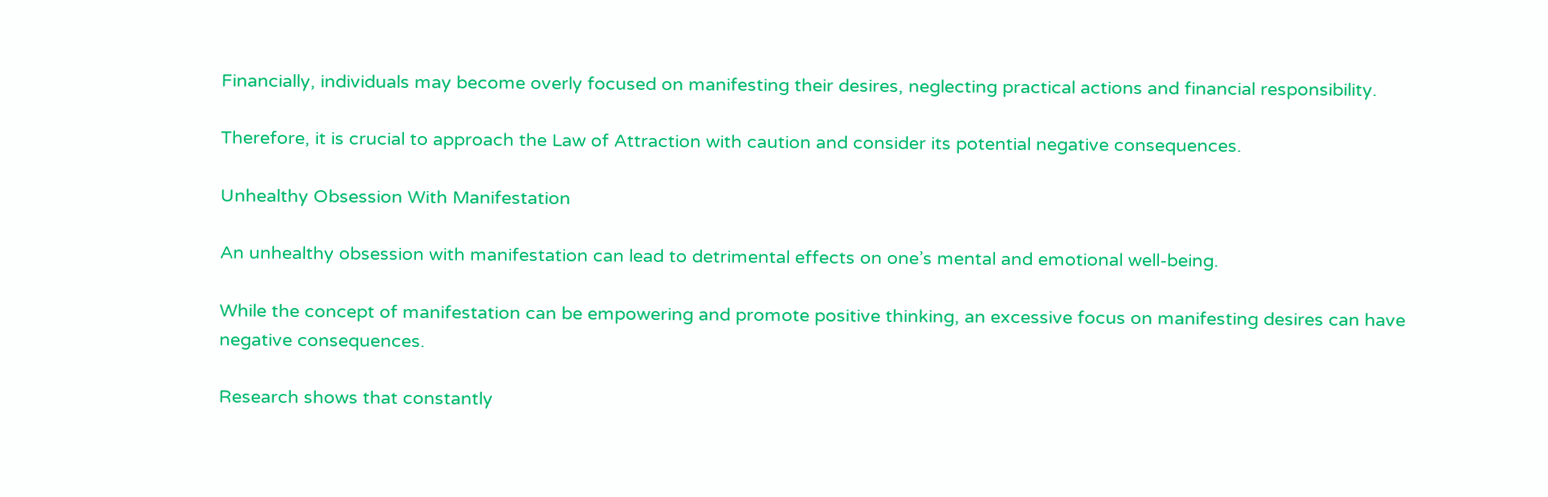Financially, individuals may become overly focused on manifesting their desires, neglecting practical actions and financial responsibility.

Therefore, it is crucial to approach the Law of Attraction with caution and consider its potential negative consequences.

Unhealthy Obsession With Manifestation

An unhealthy obsession with manifestation can lead to detrimental effects on one’s mental and emotional well-being.

While the concept of manifestation can be empowering and promote positive thinking, an excessive focus on manifesting desires can have negative consequences.

Research shows that constantly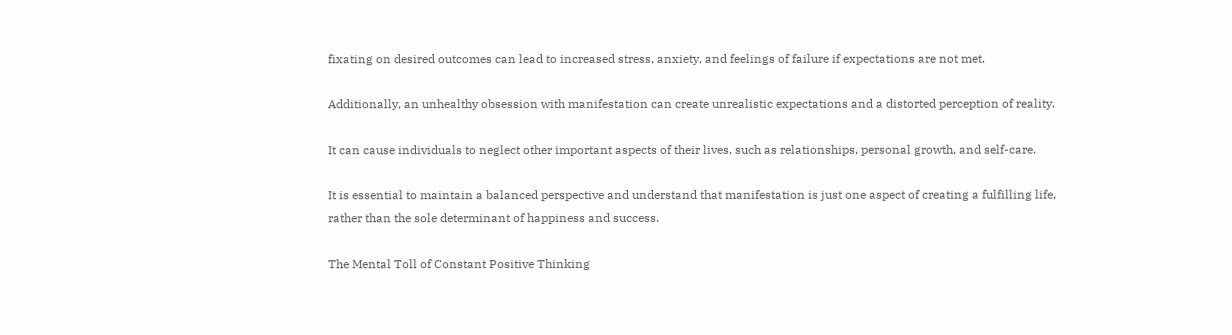fixating on desired outcomes can lead to increased stress, anxiety, and feelings of failure if expectations are not met.

Additionally, an unhealthy obsession with manifestation can create unrealistic expectations and a distorted perception of reality.

It can cause individuals to neglect other important aspects of their lives, such as relationships, personal growth, and self-care.

It is essential to maintain a balanced perspective and understand that manifestation is just one aspect of creating a fulfilling life, rather than the sole determinant of happiness and success.

The Mental Toll of Constant Positive Thinking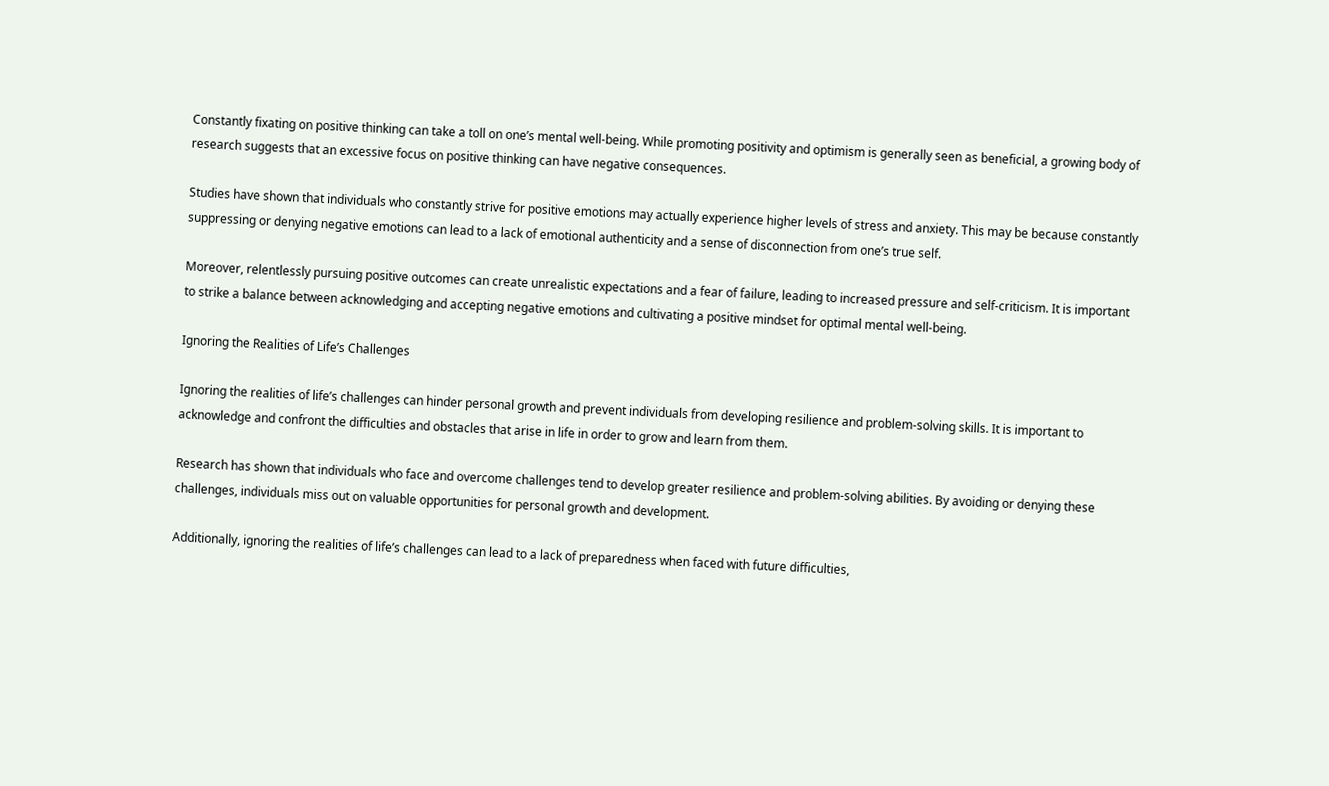Constantly fixating on positive thinking can take a toll on one’s mental well-being. While promoting positivity and optimism is generally seen as beneficial, a growing body of research suggests that an excessive focus on positive thinking can have negative consequences.

Studies have shown that individuals who constantly strive for positive emotions may actually experience higher levels of stress and anxiety. This may be because constantly suppressing or denying negative emotions can lead to a lack of emotional authenticity and a sense of disconnection from one’s true self.

Moreover, relentlessly pursuing positive outcomes can create unrealistic expectations and a fear of failure, leading to increased pressure and self-criticism. It is important to strike a balance between acknowledging and accepting negative emotions and cultivating a positive mindset for optimal mental well-being.

Ignoring the Realities of Life’s Challenges

Ignoring the realities of life’s challenges can hinder personal growth and prevent individuals from developing resilience and problem-solving skills. It is important to acknowledge and confront the difficulties and obstacles that arise in life in order to grow and learn from them.

Research has shown that individuals who face and overcome challenges tend to develop greater resilience and problem-solving abilities. By avoiding or denying these challenges, individuals miss out on valuable opportunities for personal growth and development.

Additionally, ignoring the realities of life’s challenges can lead to a lack of preparedness when faced with future difficulties,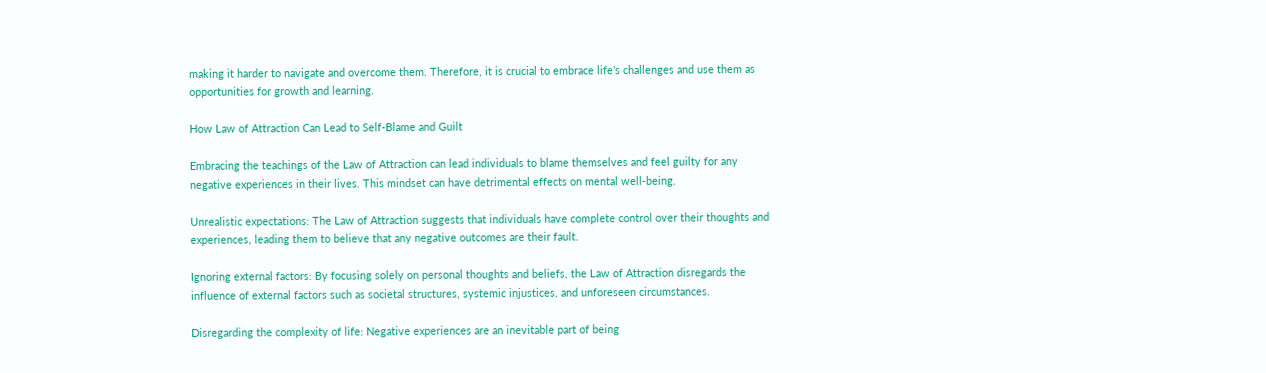making it harder to navigate and overcome them. Therefore, it is crucial to embrace life’s challenges and use them as opportunities for growth and learning.

How Law of Attraction Can Lead to Self-Blame and Guilt

Embracing the teachings of the Law of Attraction can lead individuals to blame themselves and feel guilty for any negative experiences in their lives. This mindset can have detrimental effects on mental well-being.

Unrealistic expectations: The Law of Attraction suggests that individuals have complete control over their thoughts and experiences, leading them to believe that any negative outcomes are their fault.

Ignoring external factors: By focusing solely on personal thoughts and beliefs, the Law of Attraction disregards the influence of external factors such as societal structures, systemic injustices, and unforeseen circumstances.

Disregarding the complexity of life: Negative experiences are an inevitable part of being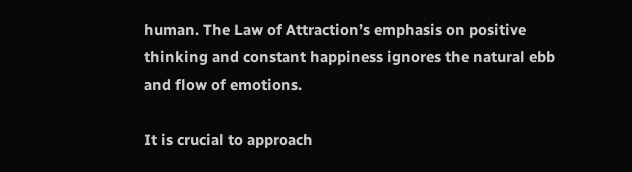human. The Law of Attraction’s emphasis on positive thinking and constant happiness ignores the natural ebb and flow of emotions.

It is crucial to approach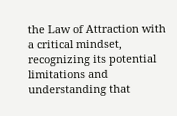the Law of Attraction with a critical mindset, recognizing its potential limitations and understanding that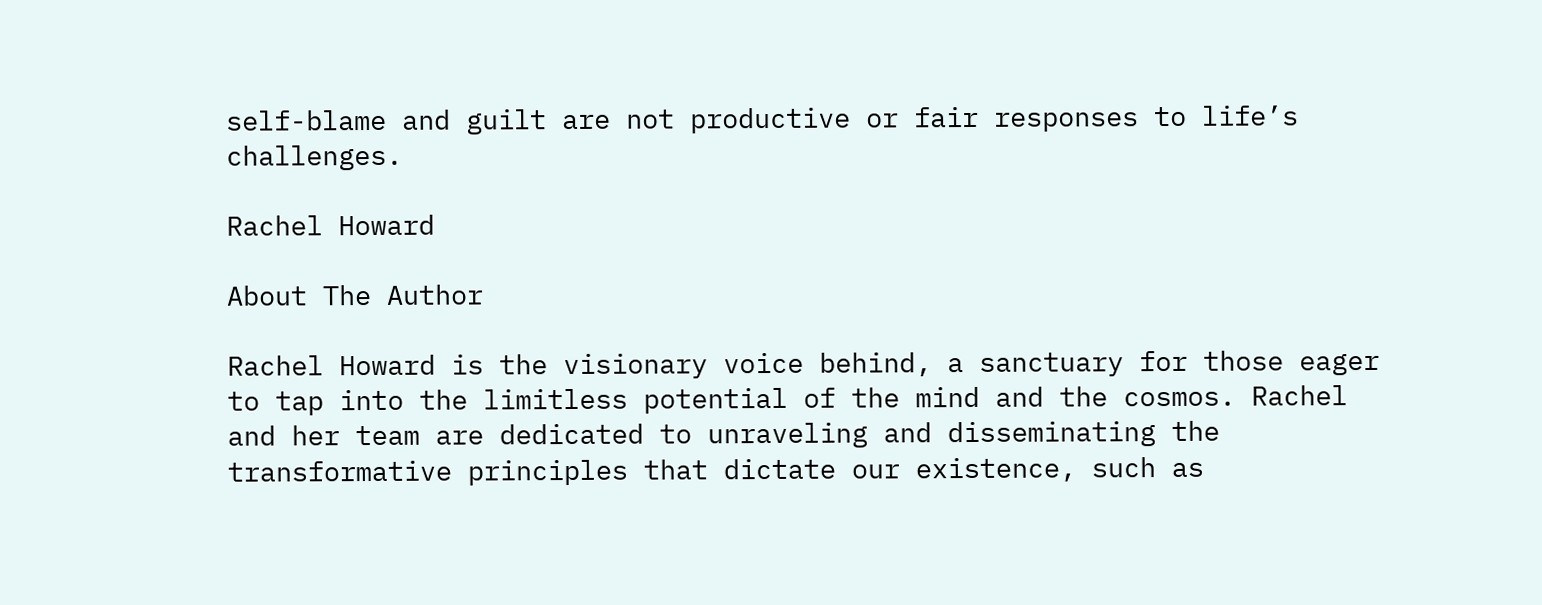self-blame and guilt are not productive or fair responses to life’s challenges.

Rachel Howard

About The Author

Rachel Howard is the visionary voice behind, a sanctuary for those eager to tap into the limitless potential of the mind and the cosmos. Rachel and her team are dedicated to unraveling and disseminating the transformative principles that dictate our existence, such as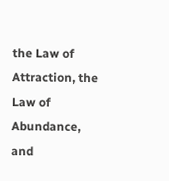the Law of Attraction, the Law of Abundance, and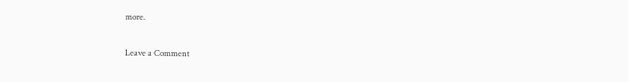more.

Leave a Comment